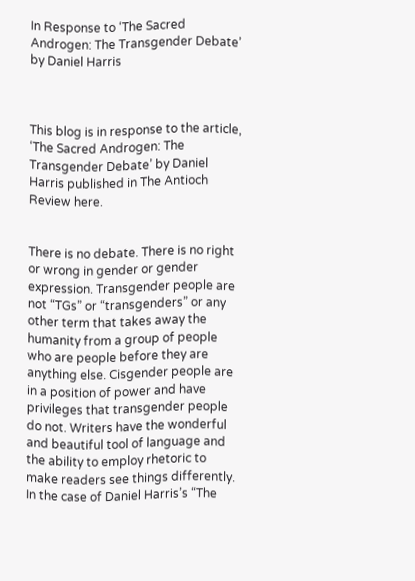In Response to ‘The Sacred Androgen: The Transgender Debate’ by Daniel Harris



This blog is in response to the article, ‘The Sacred Androgen: The Transgender Debate’ by Daniel Harris published in The Antioch Review here.


There is no debate. There is no right or wrong in gender or gender expression. Transgender people are not “TGs” or “transgenders” or any other term that takes away the humanity from a group of people who are people before they are anything else. Cisgender people are in a position of power and have privileges that transgender people do not. Writers have the wonderful and beautiful tool of language and the ability to employ rhetoric to make readers see things differently. In the case of Daniel Harris’s “The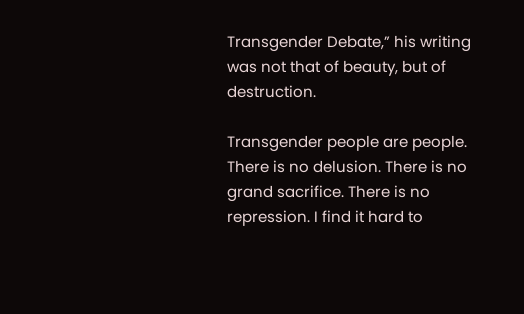Transgender Debate,” his writing was not that of beauty, but of destruction.

Transgender people are people. There is no delusion. There is no grand sacrifice. There is no repression. I find it hard to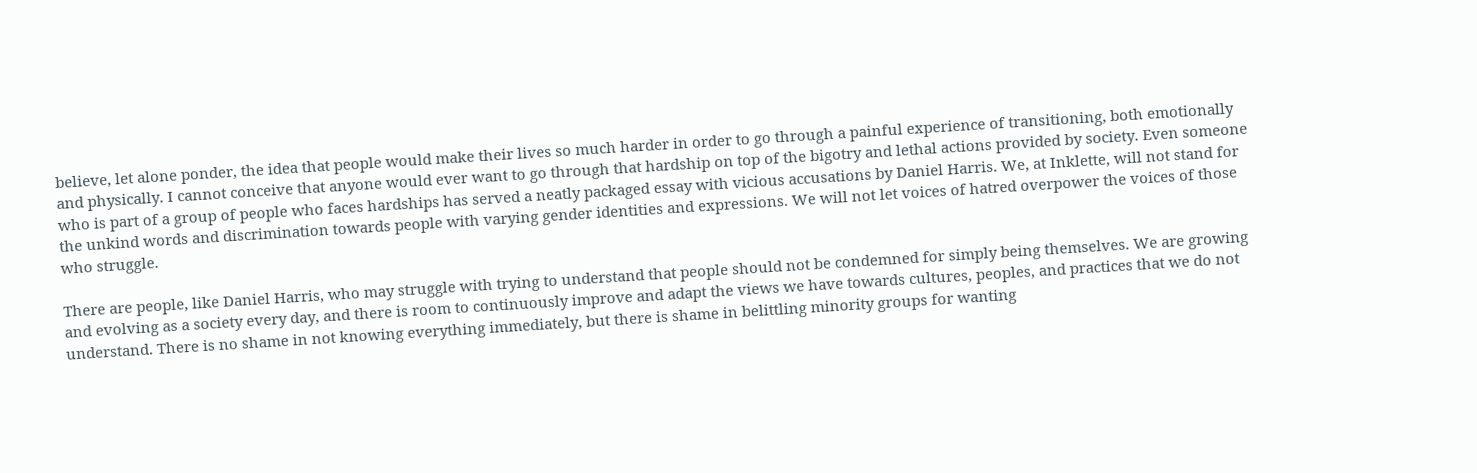believe, let alone ponder, the idea that people would make their lives so much harder in order to go through a painful experience of transitioning, both emotionally and physically. I cannot conceive that anyone would ever want to go through that hardship on top of the bigotry and lethal actions provided by society. Even someone who is part of a group of people who faces hardships has served a neatly packaged essay with vicious accusations by Daniel Harris. We, at Inklette, will not stand for the unkind words and discrimination towards people with varying gender identities and expressions. We will not let voices of hatred overpower the voices of those who struggle.

There are people, like Daniel Harris, who may struggle with trying to understand that people should not be condemned for simply being themselves. We are growing and evolving as a society every day, and there is room to continuously improve and adapt the views we have towards cultures, peoples, and practices that we do not understand. There is no shame in not knowing everything immediately, but there is shame in belittling minority groups for wanting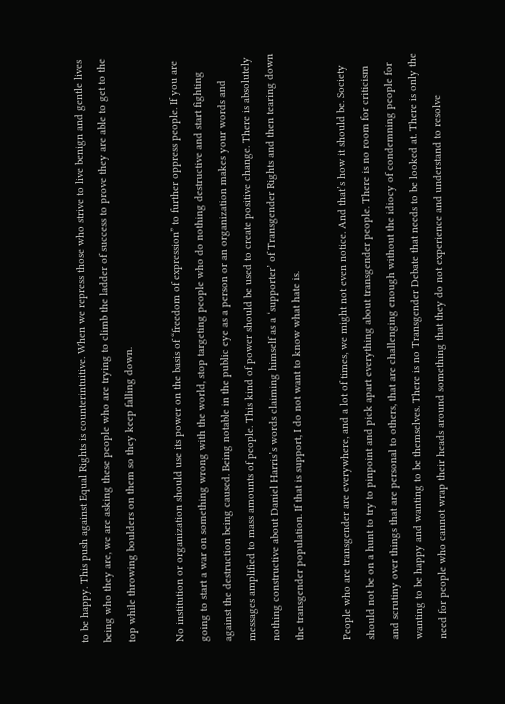to be happy. This push against Equal Rights is counterintuitive. When we repress those who strive to live benign and gentle lives being who they are, we are asking these people who are trying to climb the ladder of success to prove they are able to get to the top while throwing boulders on them so they keep falling down.

No institution or organization should use its power on the basis of “freedom of expression” to further oppress people. If you are going to start a war on something wrong with the world, stop targeting people who do nothing destructive and start fighting against the destruction being caused. Being notable in the public eye as a person or an organization makes your words and messages amplified to mass amounts of people. This kind of power should be used to create positive change. There is absolutely nothing constructive about Daniel Harris’s words claiming himself as a ‘supporter’ of Transgender Rights and then tearing down the transgender population. If that is support, I do not want to know what hate is.

People who are transgender are everywhere, and a lot of times, we might not even notice. And that’s how it should be. Society should not be on a hunt to try to pinpoint and pick apart everything about transgender people. There is no room for criticism and scrutiny over things that are personal to others, that are challenging enough without the idiocy of condemning people for wanting to be happy and wanting to be themselves. There is no Transgender Debate that needs to be looked at. There is only the need for people who cannot wrap their heads around something that they do not experience and understand to resolve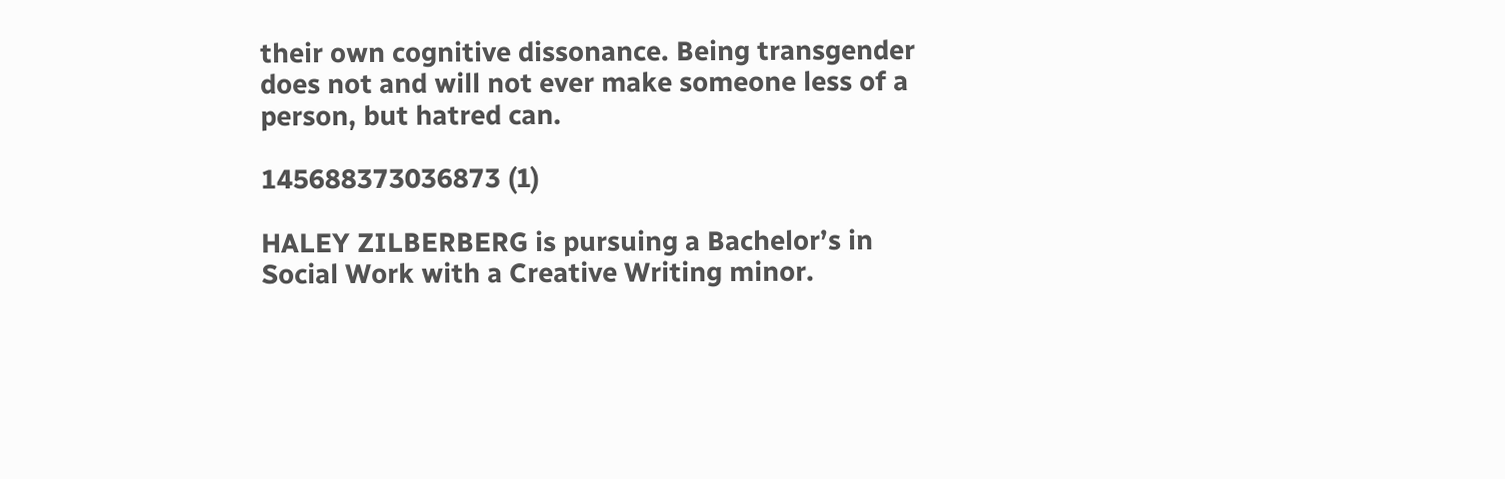their own cognitive dissonance. Being transgender does not and will not ever make someone less of a person, but hatred can.

145688373036873 (1)

HALEY ZILBERBERG is pursuing a Bachelor’s in Social Work with a Creative Writing minor.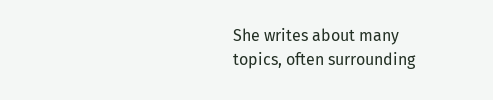She writes about many topics, often surrounding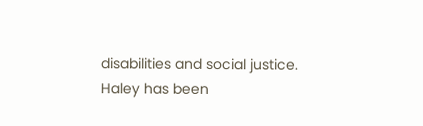disabilities and social justice. Haley has been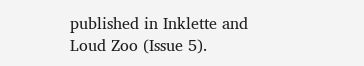published in Inklette and Loud Zoo (Issue 5).